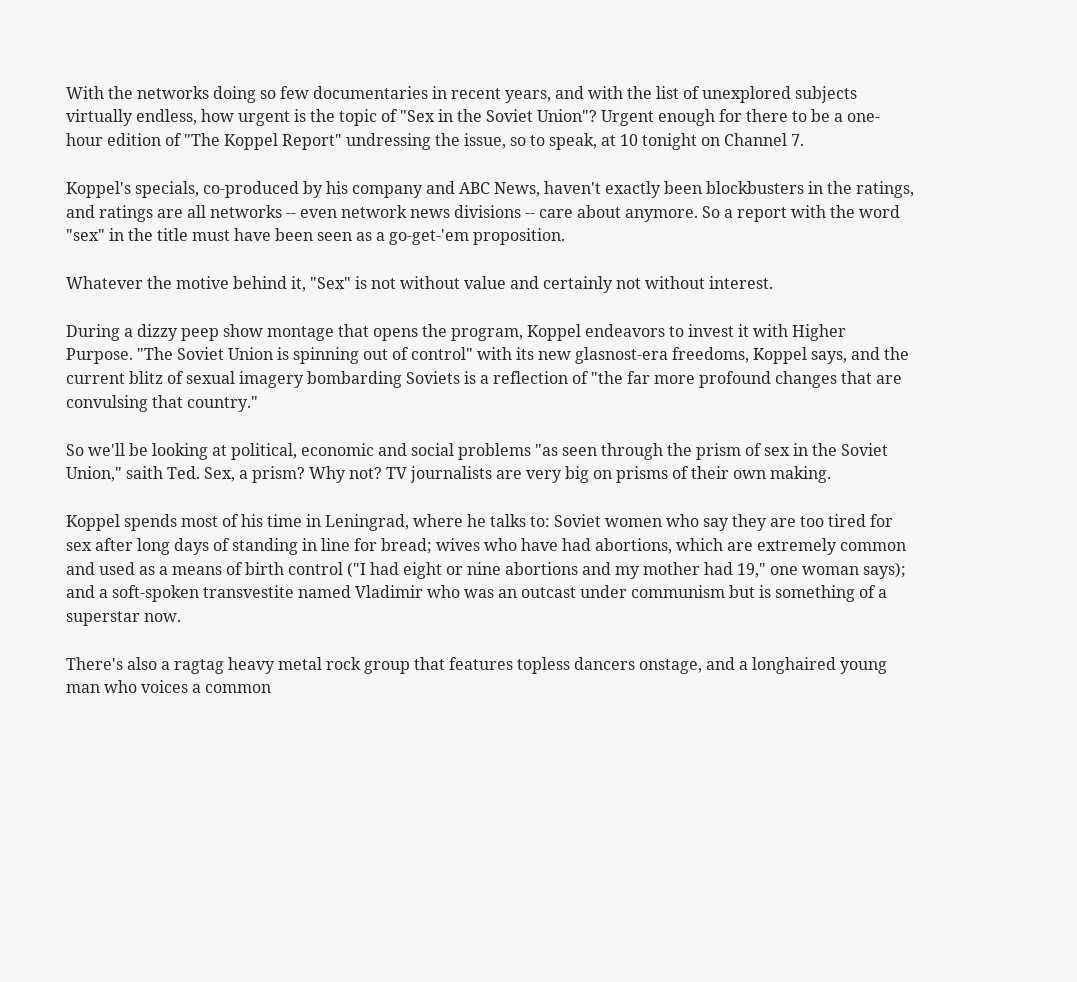With the networks doing so few documentaries in recent years, and with the list of unexplored subjects virtually endless, how urgent is the topic of "Sex in the Soviet Union"? Urgent enough for there to be a one-hour edition of "The Koppel Report" undressing the issue, so to speak, at 10 tonight on Channel 7.

Koppel's specials, co-produced by his company and ABC News, haven't exactly been blockbusters in the ratings, and ratings are all networks -- even network news divisions -- care about anymore. So a report with the word "sex" in the title must have been seen as a go-get-'em proposition.

Whatever the motive behind it, "Sex" is not without value and certainly not without interest.

During a dizzy peep show montage that opens the program, Koppel endeavors to invest it with Higher Purpose. "The Soviet Union is spinning out of control" with its new glasnost-era freedoms, Koppel says, and the current blitz of sexual imagery bombarding Soviets is a reflection of "the far more profound changes that are convulsing that country."

So we'll be looking at political, economic and social problems "as seen through the prism of sex in the Soviet Union," saith Ted. Sex, a prism? Why not? TV journalists are very big on prisms of their own making.

Koppel spends most of his time in Leningrad, where he talks to: Soviet women who say they are too tired for sex after long days of standing in line for bread; wives who have had abortions, which are extremely common and used as a means of birth control ("I had eight or nine abortions and my mother had 19," one woman says); and a soft-spoken transvestite named Vladimir who was an outcast under communism but is something of a superstar now.

There's also a ragtag heavy metal rock group that features topless dancers onstage, and a longhaired young man who voices a common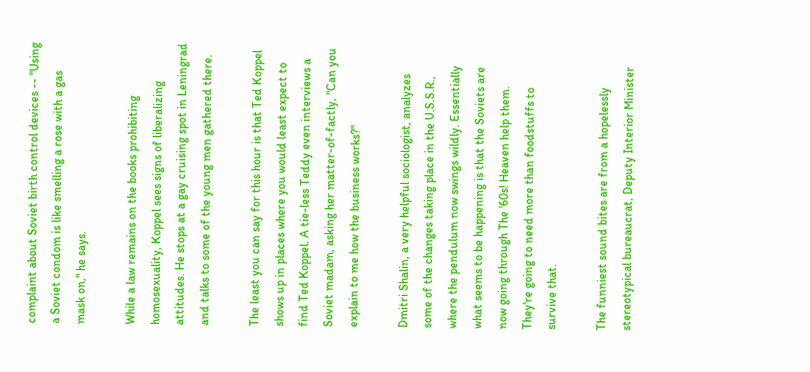complaint about Soviet birth control devices -- "Using a Soviet condom is like smelling a rose with a gas mask on," he says.

While a law remains on the books prohibiting homosexuality, Koppel sees signs of liberalizing attitudes. He stops at a gay cruising spot in Leningrad and talks to some of the young men gathered there.

The least you can say for this hour is that Ted Koppel shows up in places where you would least expect to find Ted Koppel. A tie-less Teddy even interviews a Soviet madam, asking her matter-of-factly, "Can you explain to me how the business works?"

Dmitri Shalin, a very helpful sociologist, analyzes some of the changes taking place in the U.S.S.R., where the pendulum now swings wildly. Essentially what seems to be happening is that the Soviets are now going through The '60s! Heaven help them. They're going to need more than foodstuffs to survive that.

The funniest sound bites are from a hopelessly stereotypical bureaucrat, Deputy Interior Minister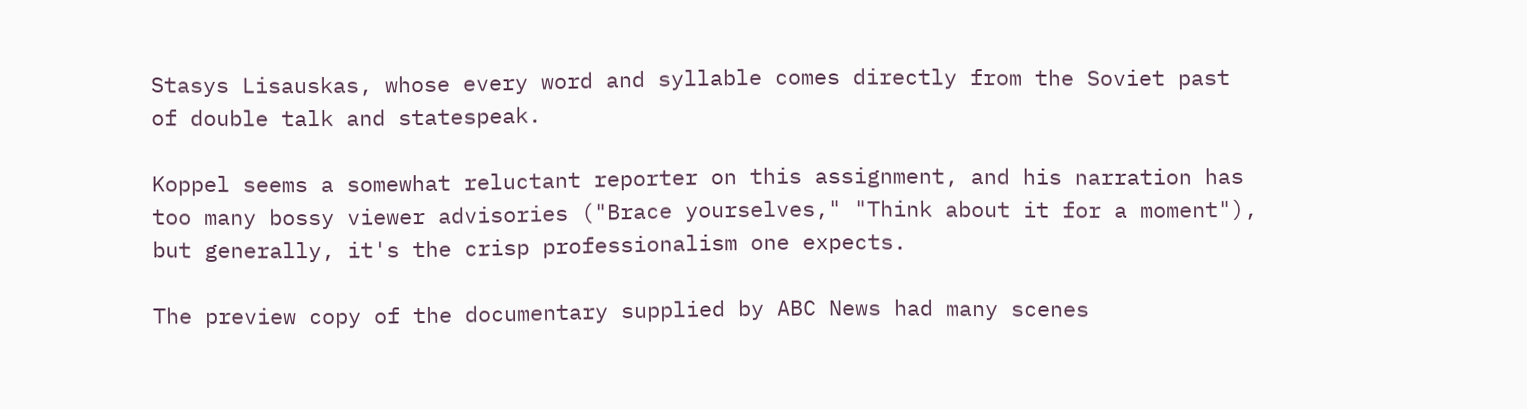Stasys Lisauskas, whose every word and syllable comes directly from the Soviet past of double talk and statespeak.

Koppel seems a somewhat reluctant reporter on this assignment, and his narration has too many bossy viewer advisories ("Brace yourselves," "Think about it for a moment"), but generally, it's the crisp professionalism one expects.

The preview copy of the documentary supplied by ABC News had many scenes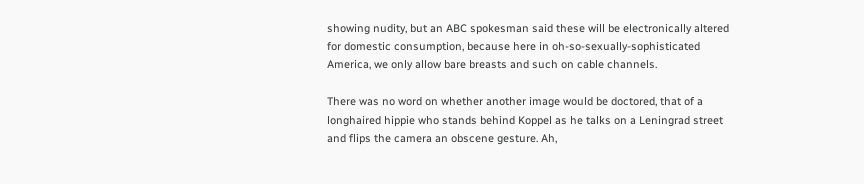showing nudity, but an ABC spokesman said these will be electronically altered for domestic consumption, because here in oh-so-sexually-sophisticated America, we only allow bare breasts and such on cable channels.

There was no word on whether another image would be doctored, that of a longhaired hippie who stands behind Koppel as he talks on a Leningrad street and flips the camera an obscene gesture. Ah,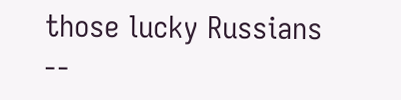those lucky Russians --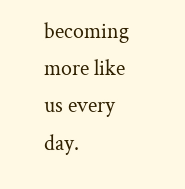becoming more like us every day.